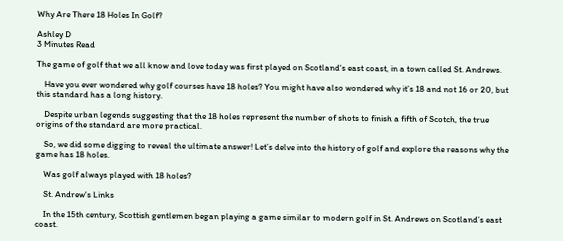Why Are There 18 Holes In Golf?

Ashley D
3 Minutes Read

The game of golf that we all know and love today was first played on Scotland's east coast, in a town called St. Andrews.

    Have you ever wondered why golf courses have 18 holes? You might have also wondered why it’s 18 and not 16 or 20, but this standard has a long history.

    Despite urban legends suggesting that the 18 holes represent the number of shots to finish a fifth of Scotch, the true origins of the standard are more practical.

    So, we did some digging to reveal the ultimate answer! Let’s delve into the history of golf and explore the reasons why the game has 18 holes.

    Was golf always played with 18 holes?

    St. Andrew's Links

    In the 15th century, Scottish gentlemen began playing a game similar to modern golf in St. Andrews on Scotland’s east coast.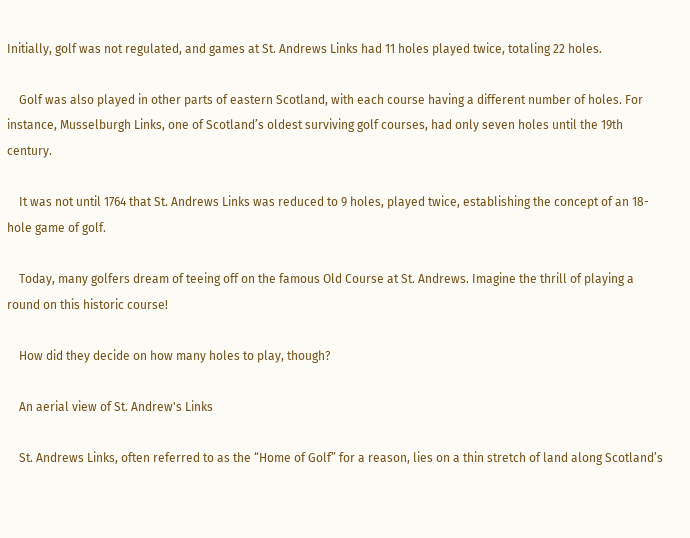Initially, golf was not regulated, and games at St. Andrews Links had 11 holes played twice, totaling 22 holes.

    Golf was also played in other parts of eastern Scotland, with each course having a different number of holes. For instance, Musselburgh Links, one of Scotland’s oldest surviving golf courses, had only seven holes until the 19th century.

    It was not until 1764 that St. Andrews Links was reduced to 9 holes, played twice, establishing the concept of an 18-hole game of golf.

    Today, many golfers dream of teeing off on the famous Old Course at St. Andrews. Imagine the thrill of playing a round on this historic course!

    How did they decide on how many holes to play, though?

    An aerial view of St. Andrew's Links

    St. Andrews Links, often referred to as the “Home of Golf” for a reason, lies on a thin stretch of land along Scotland’s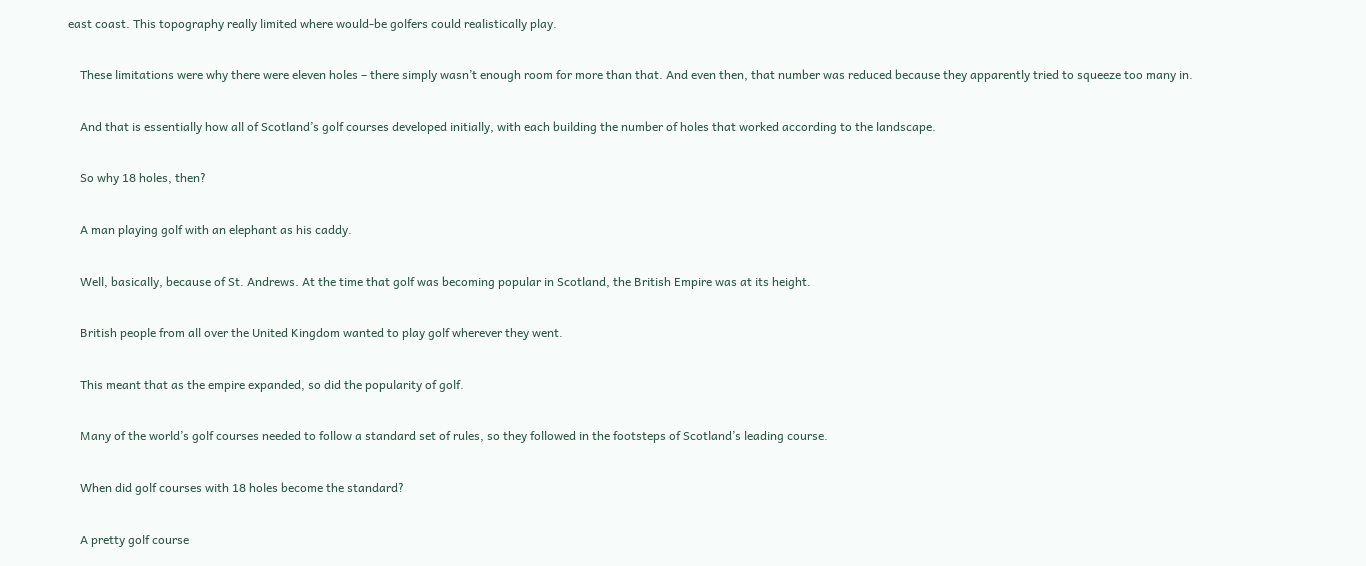east coast. This topography really limited where would-be golfers could realistically play.

    These limitations were why there were eleven holes – there simply wasn’t enough room for more than that. And even then, that number was reduced because they apparently tried to squeeze too many in.

    And that is essentially how all of Scotland’s golf courses developed initially, with each building the number of holes that worked according to the landscape.

    So why 18 holes, then?

    A man playing golf with an elephant as his caddy.

    Well, basically, because of St. Andrews. At the time that golf was becoming popular in Scotland, the British Empire was at its height.

    British people from all over the United Kingdom wanted to play golf wherever they went.

    This meant that as the empire expanded, so did the popularity of golf.

    Many of the world’s golf courses needed to follow a standard set of rules, so they followed in the footsteps of Scotland’s leading course.

    When did golf courses with 18 holes become the standard?

    A pretty golf course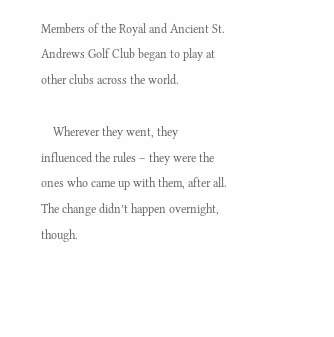Members of the Royal and Ancient St. Andrews Golf Club began to play at other clubs across the world.

    Wherever they went, they influenced the rules – they were the ones who came up with them, after all. The change didn’t happen overnight, though.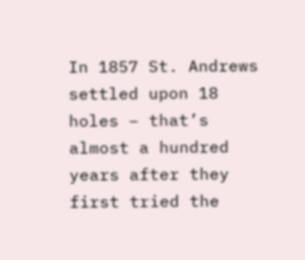In 1857 St. Andrews settled upon 18 holes – that’s almost a hundred years after they first tried the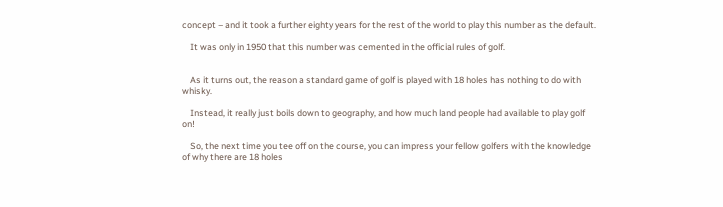concept – and it took a further eighty years for the rest of the world to play this number as the default.

    It was only in 1950 that this number was cemented in the official rules of golf.


    As it turns out, the reason a standard game of golf is played with 18 holes has nothing to do with whisky.

    Instead, it really just boils down to geography, and how much land people had available to play golf on!

    So, the next time you tee off on the course, you can impress your fellow golfers with the knowledge of why there are 18 holes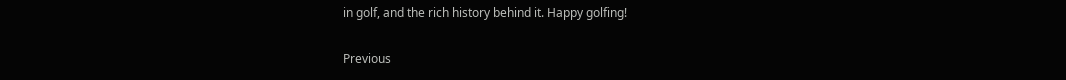in golf, and the rich history behind it. Happy golfing!

Previous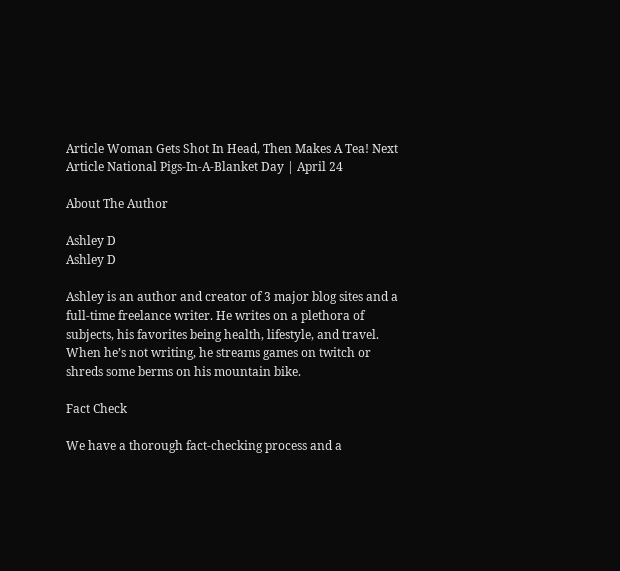Article Woman Gets Shot In Head, Then Makes A Tea! Next Article National Pigs-In-A-Blanket Day | April 24

About The Author

Ashley D
Ashley D

Ashley is an author and creator of 3 major blog sites and a full-time freelance writer. He writes on a plethora of subjects, his favorites being health, lifestyle, and travel. When he’s not writing, he streams games on twitch or shreds some berms on his mountain bike.

Fact Check

We have a thorough fact-checking process and a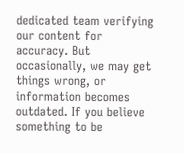dedicated team verifying our content for accuracy. But occasionally, we may get things wrong, or information becomes outdated. If you believe something to be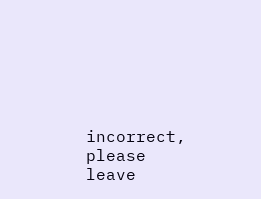incorrect, please leave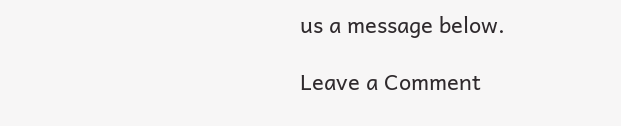us a message below.

Leave a Comment